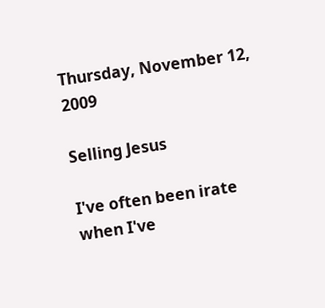Thursday, November 12, 2009

Selling Jesus

I've often been irate when I've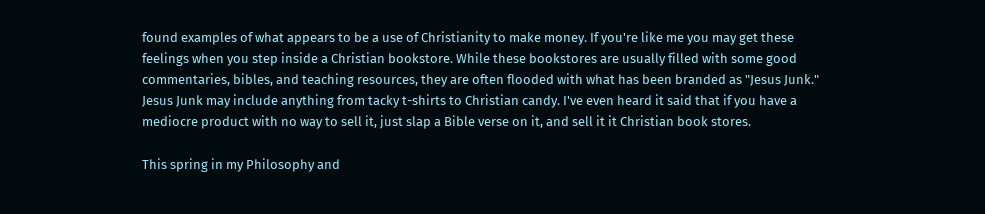found examples of what appears to be a use of Christianity to make money. If you're like me you may get these feelings when you step inside a Christian bookstore. While these bookstores are usually filled with some good commentaries, bibles, and teaching resources, they are often flooded with what has been branded as "Jesus Junk." Jesus Junk may include anything from tacky t-shirts to Christian candy. I've even heard it said that if you have a mediocre product with no way to sell it, just slap a Bible verse on it, and sell it it Christian book stores.

This spring in my Philosophy and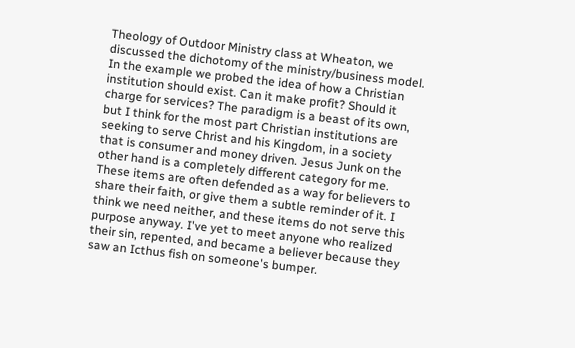Theology of Outdoor Ministry class at Wheaton, we discussed the dichotomy of the ministry/business model. In the example we probed the idea of how a Christian institution should exist. Can it make profit? Should it charge for services? The paradigm is a beast of its own, but I think for the most part Christian institutions are seeking to serve Christ and his Kingdom, in a society that is consumer and money driven. Jesus Junk on the other hand is a completely different category for me. These items are often defended as a way for believers to share their faith, or give them a subtle reminder of it. I think we need neither, and these items do not serve this purpose anyway. I've yet to meet anyone who realized their sin, repented, and became a believer because they saw an Icthus fish on someone's bumper.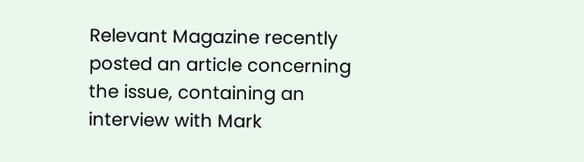Relevant Magazine recently posted an article concerning the issue, containing an interview with Mark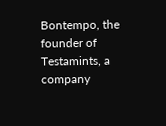Bontempo, the founder of Testamints, a company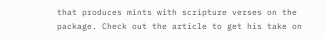that produces mints with scripture verses on the package. Check out the article to get his take on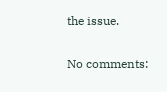the issue.

No comments: